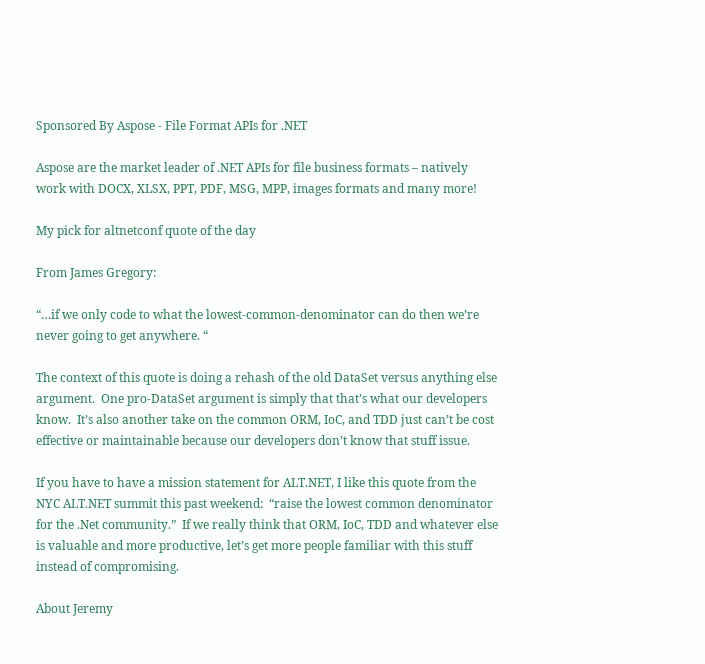Sponsored By Aspose - File Format APIs for .NET

Aspose are the market leader of .NET APIs for file business formats – natively work with DOCX, XLSX, PPT, PDF, MSG, MPP, images formats and many more!

My pick for altnetconf quote of the day

From James Gregory:

“…if we only code to what the lowest-common-denominator can do then we’re never going to get anywhere. “

The context of this quote is doing a rehash of the old DataSet versus anything else argument.  One pro-DataSet argument is simply that that’s what our developers know.  It’s also another take on the common ORM, IoC, and TDD just can’t be cost effective or maintainable because our developers don’t know that stuff issue.

If you have to have a mission statement for ALT.NET, I like this quote from the NYC ALT.NET summit this past weekend:  “raise the lowest common denominator for the .Net community.”  If we really think that ORM, IoC, TDD and whatever else is valuable and more productive, let’s get more people familiar with this stuff instead of compromising.

About Jeremy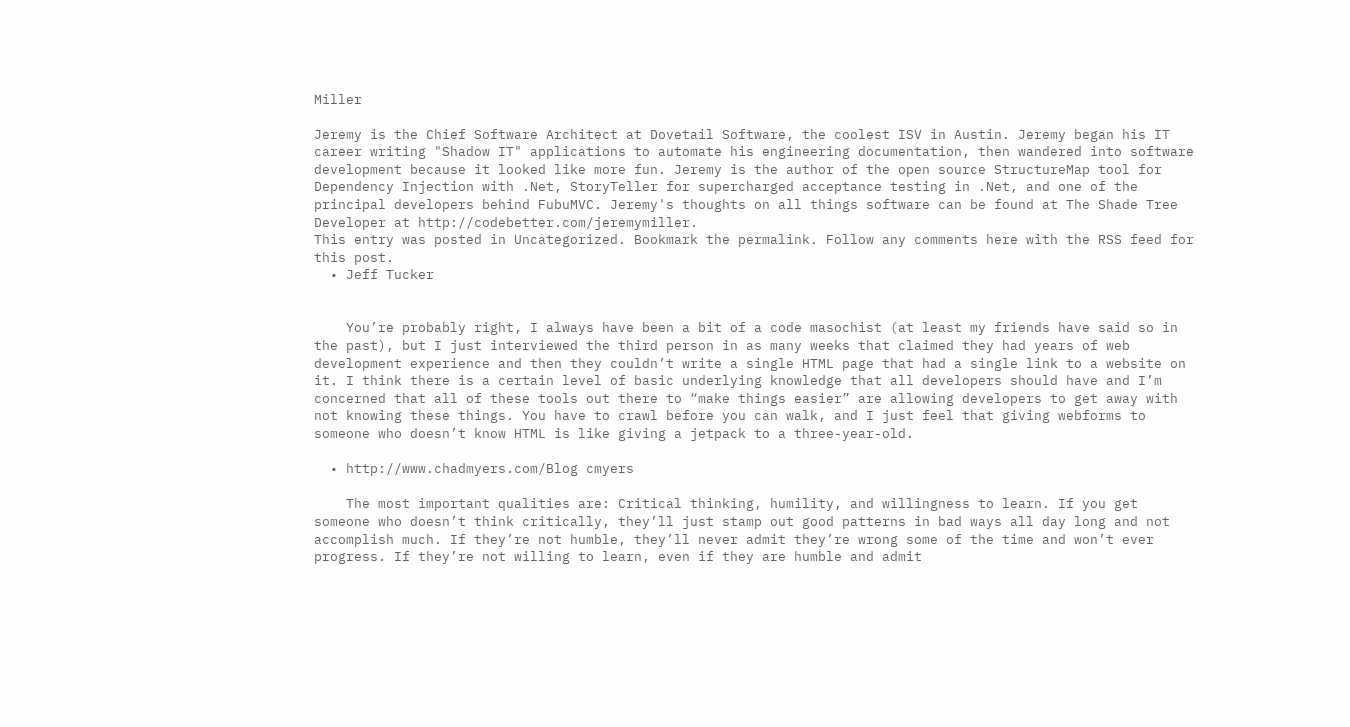Miller

Jeremy is the Chief Software Architect at Dovetail Software, the coolest ISV in Austin. Jeremy began his IT career writing "Shadow IT" applications to automate his engineering documentation, then wandered into software development because it looked like more fun. Jeremy is the author of the open source StructureMap tool for Dependency Injection with .Net, StoryTeller for supercharged acceptance testing in .Net, and one of the principal developers behind FubuMVC. Jeremy's thoughts on all things software can be found at The Shade Tree Developer at http://codebetter.com/jeremymiller.
This entry was posted in Uncategorized. Bookmark the permalink. Follow any comments here with the RSS feed for this post.
  • Jeff Tucker


    You’re probably right, I always have been a bit of a code masochist (at least my friends have said so in the past), but I just interviewed the third person in as many weeks that claimed they had years of web development experience and then they couldn’t write a single HTML page that had a single link to a website on it. I think there is a certain level of basic underlying knowledge that all developers should have and I’m concerned that all of these tools out there to “make things easier” are allowing developers to get away with not knowing these things. You have to crawl before you can walk, and I just feel that giving webforms to someone who doesn’t know HTML is like giving a jetpack to a three-year-old.

  • http://www.chadmyers.com/Blog cmyers

    The most important qualities are: Critical thinking, humility, and willingness to learn. If you get someone who doesn’t think critically, they’ll just stamp out good patterns in bad ways all day long and not accomplish much. If they’re not humble, they’ll never admit they’re wrong some of the time and won’t ever progress. If they’re not willing to learn, even if they are humble and admit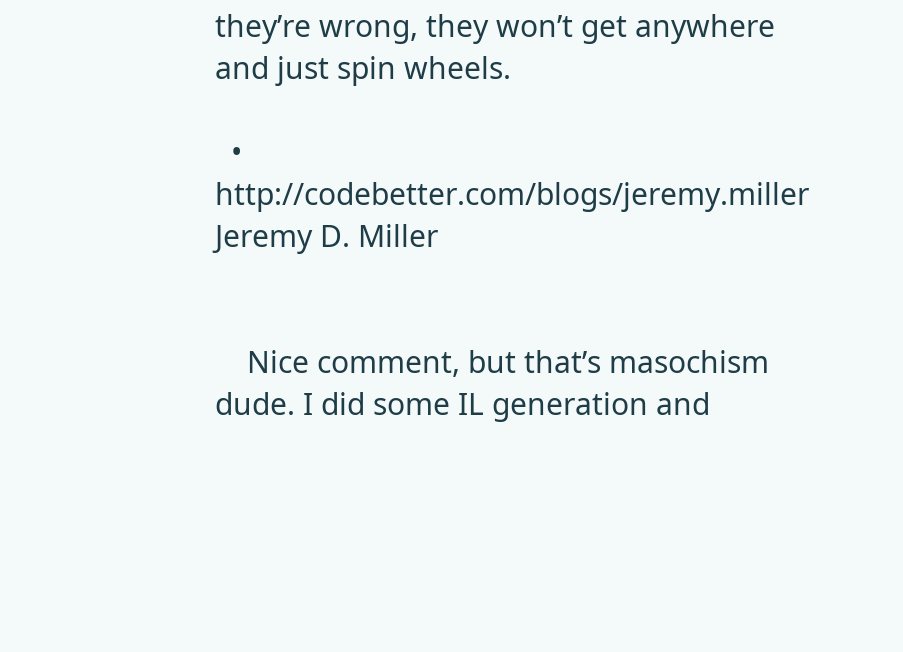they’re wrong, they won’t get anywhere and just spin wheels.

  • http://codebetter.com/blogs/jeremy.miller Jeremy D. Miller


    Nice comment, but that’s masochism dude. I did some IL generation and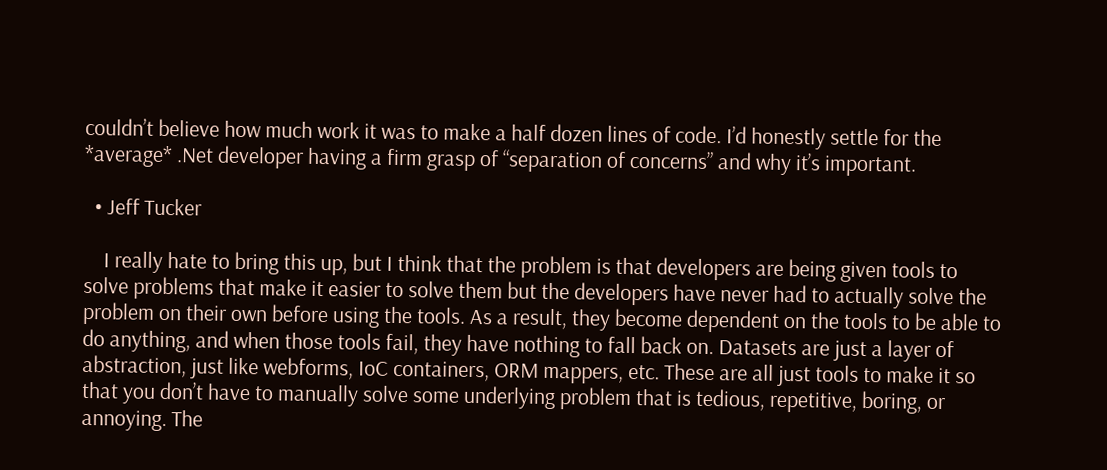couldn’t believe how much work it was to make a half dozen lines of code. I’d honestly settle for the *average* .Net developer having a firm grasp of “separation of concerns” and why it’s important.

  • Jeff Tucker

    I really hate to bring this up, but I think that the problem is that developers are being given tools to solve problems that make it easier to solve them but the developers have never had to actually solve the problem on their own before using the tools. As a result, they become dependent on the tools to be able to do anything, and when those tools fail, they have nothing to fall back on. Datasets are just a layer of abstraction, just like webforms, IoC containers, ORM mappers, etc. These are all just tools to make it so that you don’t have to manually solve some underlying problem that is tedious, repetitive, boring, or annoying. The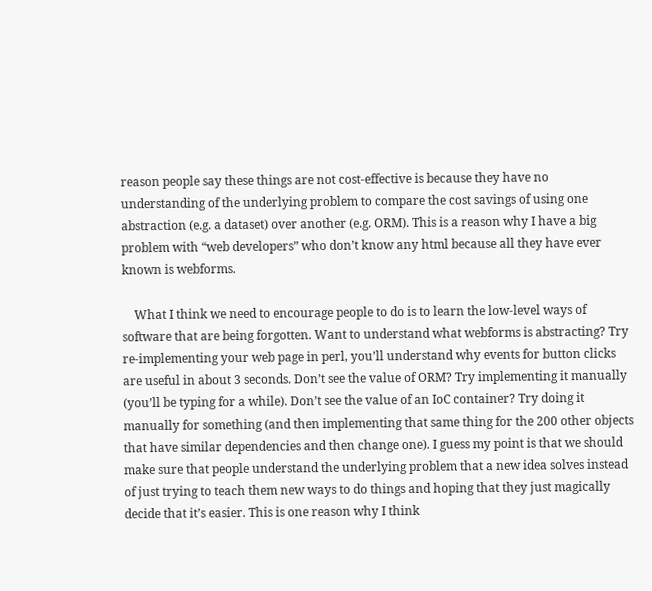reason people say these things are not cost-effective is because they have no understanding of the underlying problem to compare the cost savings of using one abstraction (e.g. a dataset) over another (e.g. ORM). This is a reason why I have a big problem with “web developers” who don’t know any html because all they have ever known is webforms.

    What I think we need to encourage people to do is to learn the low-level ways of software that are being forgotten. Want to understand what webforms is abstracting? Try re-implementing your web page in perl, you’ll understand why events for button clicks are useful in about 3 seconds. Don’t see the value of ORM? Try implementing it manually (you’ll be typing for a while). Don’t see the value of an IoC container? Try doing it manually for something (and then implementing that same thing for the 200 other objects that have similar dependencies and then change one). I guess my point is that we should make sure that people understand the underlying problem that a new idea solves instead of just trying to teach them new ways to do things and hoping that they just magically decide that it’s easier. This is one reason why I think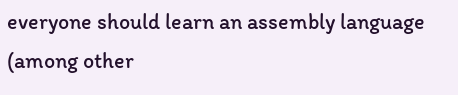everyone should learn an assembly language (among other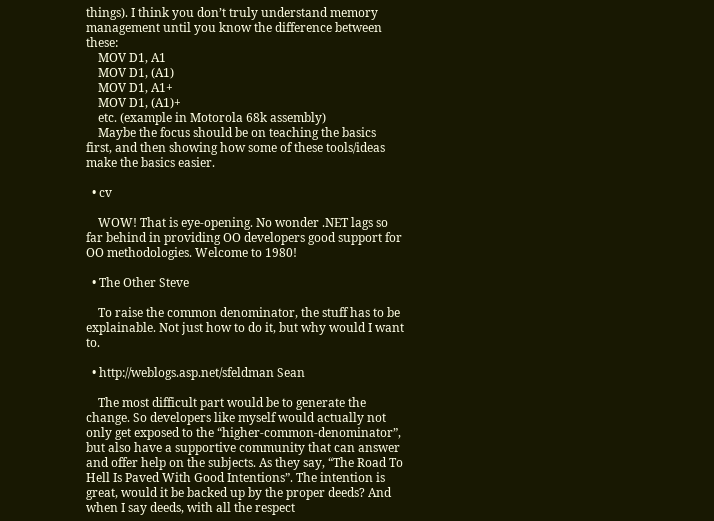things). I think you don’t truly understand memory management until you know the difference between these:
    MOV D1, A1
    MOV D1, (A1)
    MOV D1, A1+
    MOV D1, (A1)+
    etc. (example in Motorola 68k assembly)
    Maybe the focus should be on teaching the basics first, and then showing how some of these tools/ideas make the basics easier.

  • cv

    WOW! That is eye-opening. No wonder .NET lags so far behind in providing OO developers good support for OO methodologies. Welcome to 1980!

  • The Other Steve

    To raise the common denominator, the stuff has to be explainable. Not just how to do it, but why would I want to.

  • http://weblogs.asp.net/sfeldman Sean

    The most difficult part would be to generate the change. So developers like myself would actually not only get exposed to the “higher-common-denominator”, but also have a supportive community that can answer and offer help on the subjects. As they say, “The Road To Hell Is Paved With Good Intentions”. The intention is great, would it be backed up by the proper deeds? And when I say deeds, with all the respect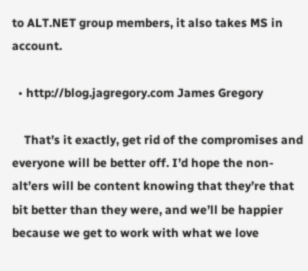to ALT.NET group members, it also takes MS in account.

  • http://blog.jagregory.com James Gregory

    That’s it exactly, get rid of the compromises and everyone will be better off. I’d hope the non-alt’ers will be content knowing that they’re that bit better than they were, and we’ll be happier because we get to work with what we love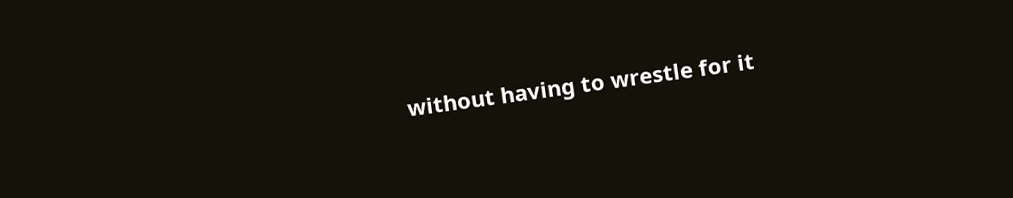without having to wrestle for it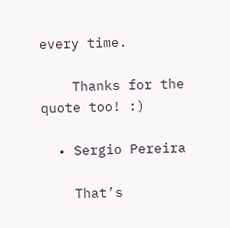every time.

    Thanks for the quote too! :)

  • Sergio Pereira

    That’s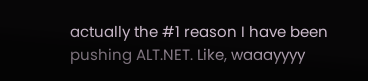actually the #1 reason I have been pushing ALT.NET. Like, waaayyyy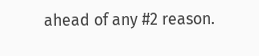ahead of any #2 reason.